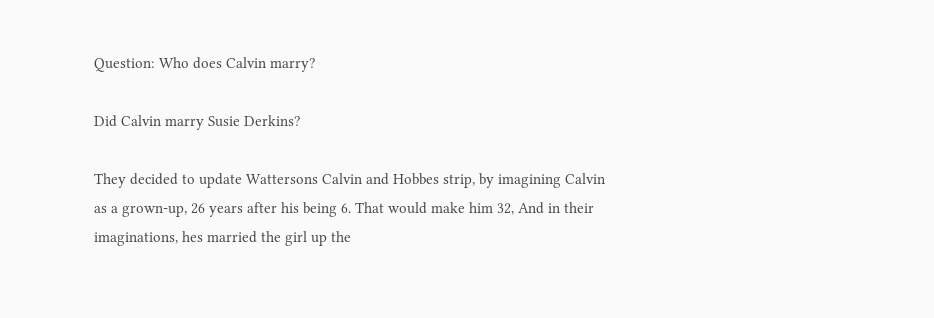Question: Who does Calvin marry?

Did Calvin marry Susie Derkins?

They decided to update Wattersons Calvin and Hobbes strip, by imagining Calvin as a grown-up, 26 years after his being 6. That would make him 32, And in their imaginations, hes married the girl up the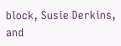block, Susie Derkins, and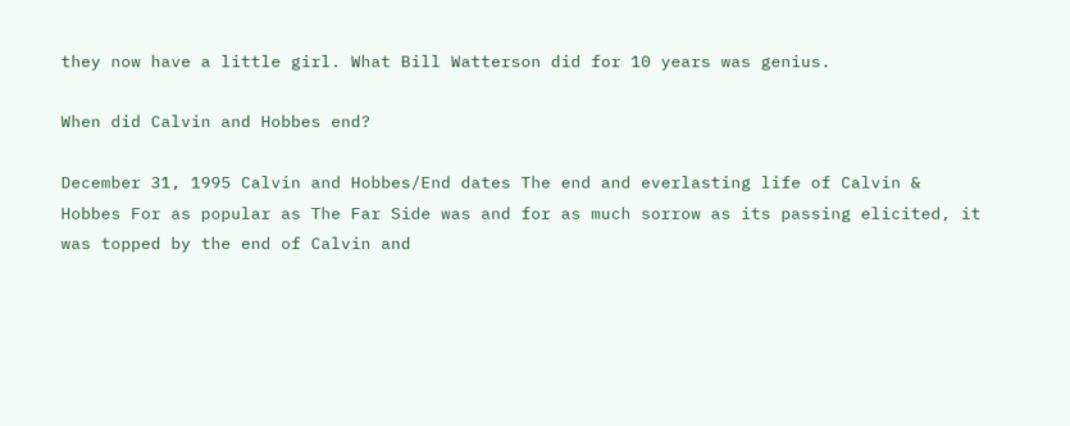they now have a little girl. What Bill Watterson did for 10 years was genius.

When did Calvin and Hobbes end?

December 31, 1995 Calvin and Hobbes/End dates The end and everlasting life of Calvin & Hobbes For as popular as The Far Side was and for as much sorrow as its passing elicited, it was topped by the end of Calvin and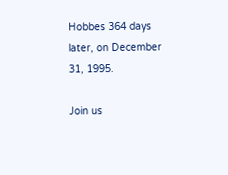Hobbes 364 days later, on December 31, 1995.

Join us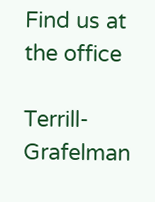Find us at the office

Terrill- Grafelman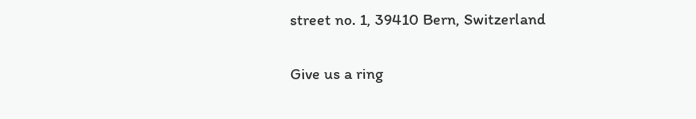street no. 1, 39410 Bern, Switzerland

Give us a ring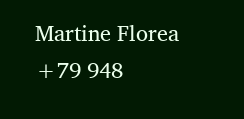Martine Florea
+79 948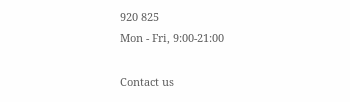920 825
Mon - Fri, 9:00-21:00

Contact us